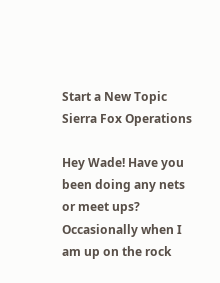Start a New Topic
Sierra Fox Operations

Hey Wade! Have you been doing any nets or meet ups? Occasionally when I am up on the rock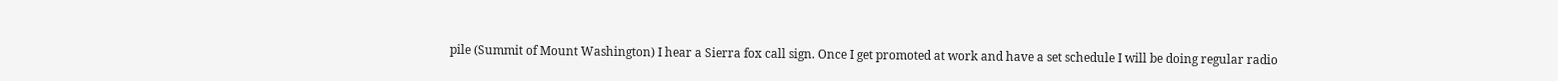pile (Summit of Mount Washington) I hear a Sierra fox call sign. Once I get promoted at work and have a set schedule I will be doing regular radio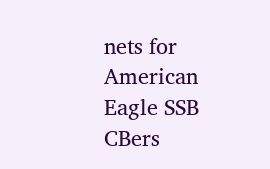nets for American Eagle SSB CBers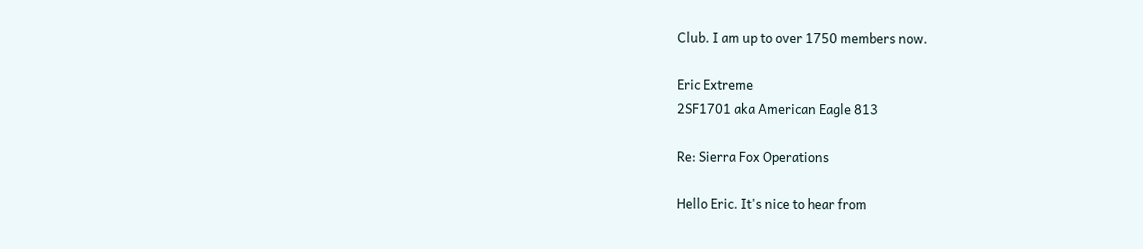Club. I am up to over 1750 members now.

Eric Extreme
2SF1701 aka American Eagle 813

Re: Sierra Fox Operations

Hello Eric. It's nice to hear from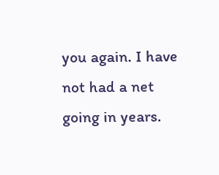you again. I have not had a net going in years.